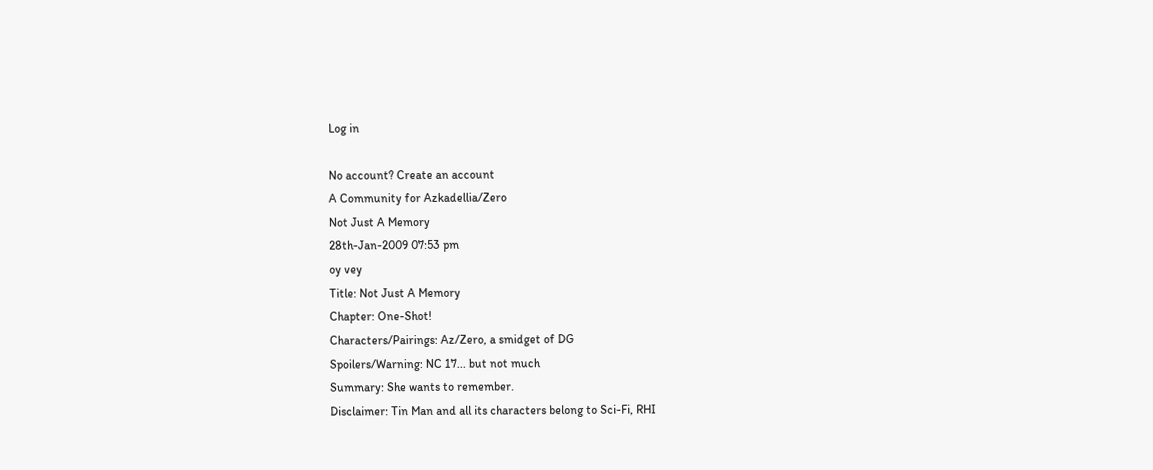Log in

No account? Create an account
A Community for Azkadellia/Zero
Not Just A Memory
28th-Jan-2009 07:53 pm
oy vey
Title: Not Just A Memory
Chapter: One-Shot!
Characters/Pairings: Az/Zero, a smidget of DG
Spoilers/Warning: NC 17... but not much
Summary: She wants to remember.
Disclaimer: Tin Man and all its characters belong to Sci-Fi, RHI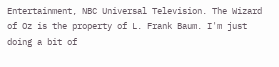Entertainment, NBC Universal Television. The Wizard of Oz is the property of L. Frank Baum. I'm just doing a bit of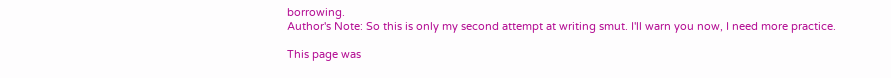borrowing.
Author's Note: So this is only my second attempt at writing smut. I'll warn you now, I need more practice.

This page was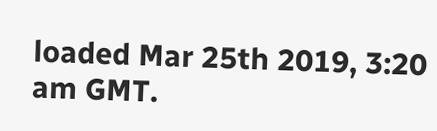loaded Mar 25th 2019, 3:20 am GMT.